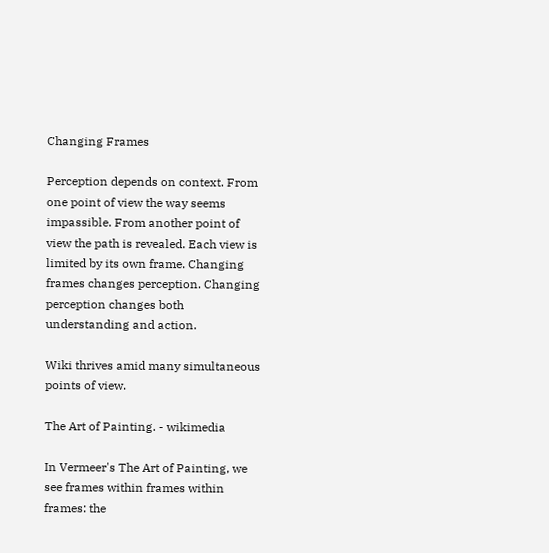Changing Frames

Perception depends on context. From one point of view the way seems impassible. From another point of view the path is revealed. Each view is limited by its own frame. Changing frames changes perception. Changing perception changes both understanding and action.

Wiki thrives amid many simultaneous points of view.

The Art of Painting. - wikimedia

In Vermeer's The Art of Painting, we see frames within frames within frames: the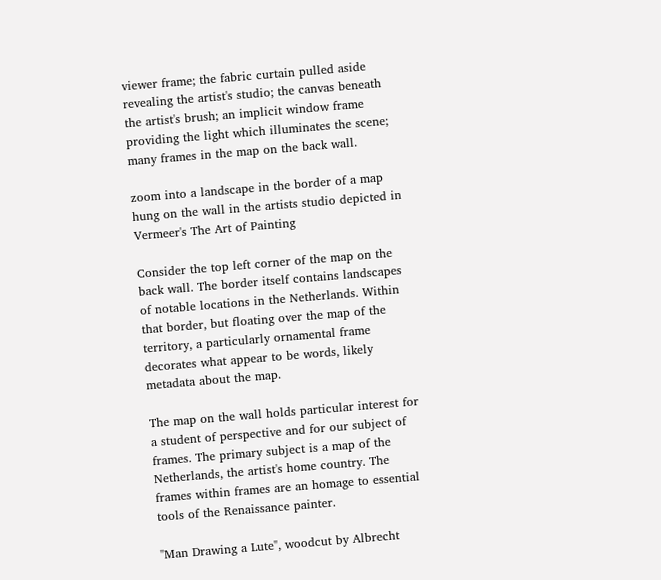viewer frame; the fabric curtain pulled aside revealing the artist's studio; the canvas beneath the artist's brush; an implicit window frame providing the light which illuminates the scene; many frames in the map on the back wall.

zoom into a landscape in the border of a map hung on the wall in the artists studio depicted in Vermeer's The Art of Painting

Consider the top left corner of the map on the back wall. The border itself contains landscapes of notable locations in the Netherlands. Within that border, but floating over the map of the territory, a particularly ornamental frame decorates what appear to be words, likely metadata about the map.

The map on the wall holds particular interest for a student of perspective and for our subject of frames. The primary subject is a map of the Netherlands, the artist's home country. The frames within frames are an homage to essential tools of the Renaissance painter.

"Man Drawing a Lute", woodcut by Albrecht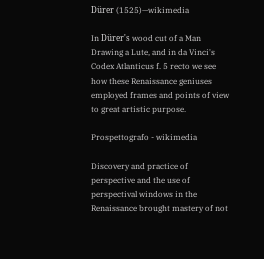Dürer (1525)—wikimedia

In Dürer's wood cut of a Man Drawing a Lute, and in da Vinci's Codex Atlanticus f. 5 recto we see how these Renaissance geniuses employed frames and points of view to great artistic purpose.

Prospettografo - wikimedia

Discovery and practice of perspective and the use of perspectival windows in the Renaissance brought mastery of not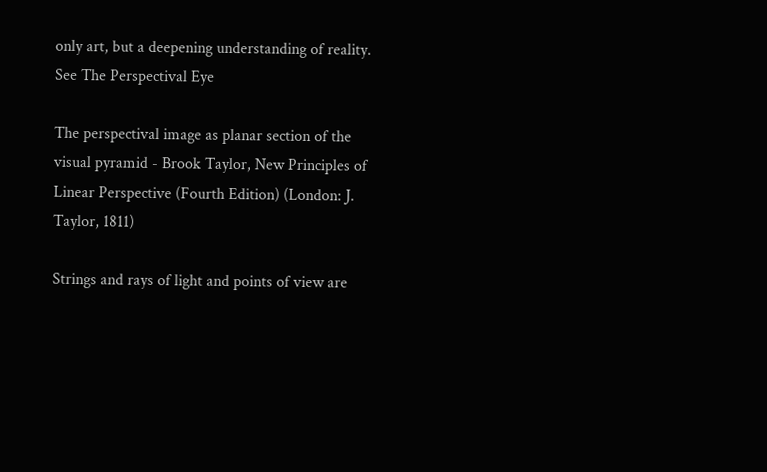only art, but a deepening understanding of reality. See The Perspectival Eye

The perspectival image as planar section of the visual pyramid - Brook Taylor, New Principles of Linear Perspective (Fourth Edition) (London: J. Taylor, 1811)

Strings and rays of light and points of view are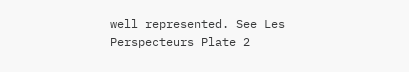well represented. See Les Perspecteurs Plate 2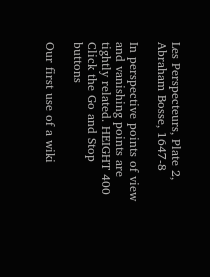Les Perspecteurs, Plate 2, Abraham Bosse, 1647-8

In perspective points of view and vanishing points are tightly related. HEIGHT 400 Click the Go and Stop buttons

Our first use of a wiki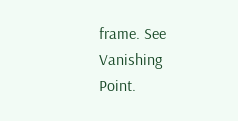frame. See Vanishing Point.